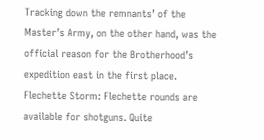Tracking down the remnants’ of the Master’s Army, on the other hand, was the official reason for the Brotherhood’s expedition east in the first place. Flechette Storm: Flechette rounds are available for shotguns. Quite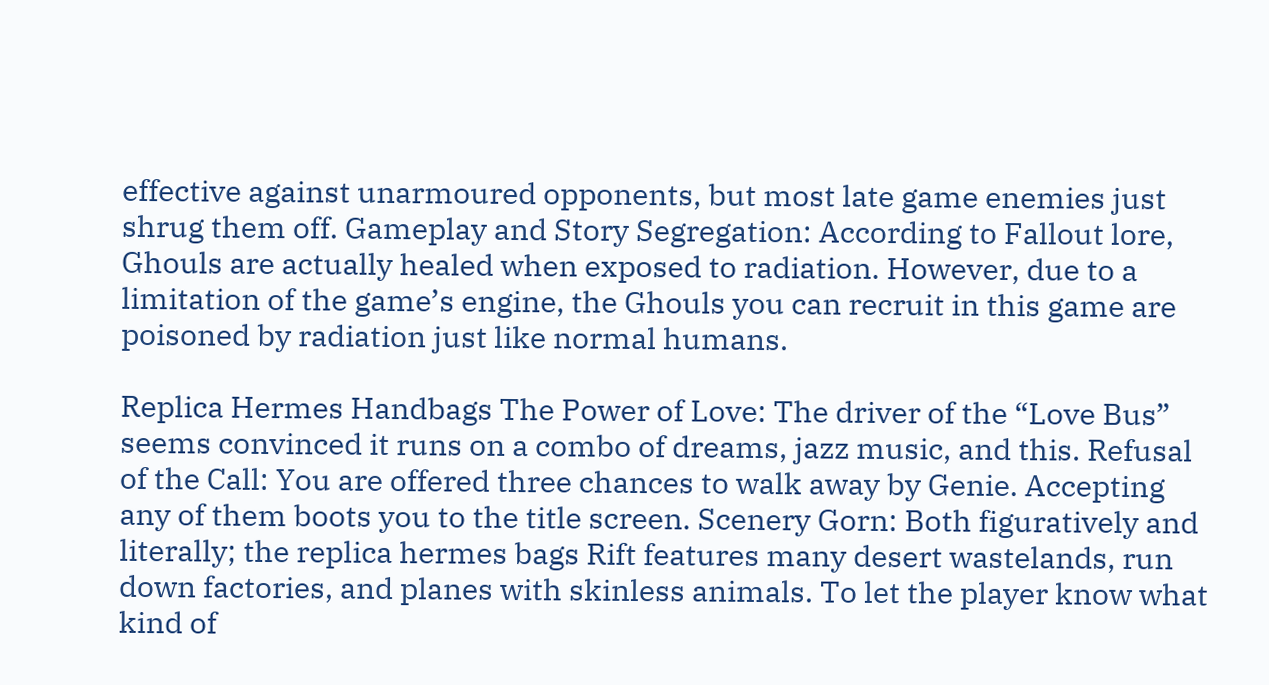effective against unarmoured opponents, but most late game enemies just shrug them off. Gameplay and Story Segregation: According to Fallout lore, Ghouls are actually healed when exposed to radiation. However, due to a limitation of the game’s engine, the Ghouls you can recruit in this game are poisoned by radiation just like normal humans.

Replica Hermes Handbags The Power of Love: The driver of the “Love Bus” seems convinced it runs on a combo of dreams, jazz music, and this. Refusal of the Call: You are offered three chances to walk away by Genie. Accepting any of them boots you to the title screen. Scenery Gorn: Both figuratively and literally; the replica hermes bags Rift features many desert wastelands, run down factories, and planes with skinless animals. To let the player know what kind of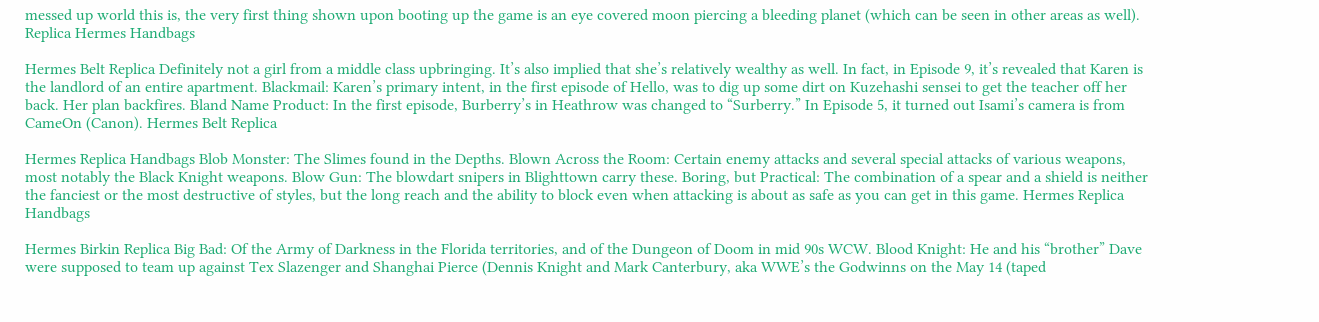messed up world this is, the very first thing shown upon booting up the game is an eye covered moon piercing a bleeding planet (which can be seen in other areas as well). Replica Hermes Handbags

Hermes Belt Replica Definitely not a girl from a middle class upbringing. It’s also implied that she’s relatively wealthy as well. In fact, in Episode 9, it’s revealed that Karen is the landlord of an entire apartment. Blackmail: Karen’s primary intent, in the first episode of Hello, was to dig up some dirt on Kuzehashi sensei to get the teacher off her back. Her plan backfires. Bland Name Product: In the first episode, Burberry’s in Heathrow was changed to “Surberry.” In Episode 5, it turned out Isami’s camera is from CameOn (Canon). Hermes Belt Replica

Hermes Replica Handbags Blob Monster: The Slimes found in the Depths. Blown Across the Room: Certain enemy attacks and several special attacks of various weapons, most notably the Black Knight weapons. Blow Gun: The blowdart snipers in Blighttown carry these. Boring, but Practical: The combination of a spear and a shield is neither the fanciest or the most destructive of styles, but the long reach and the ability to block even when attacking is about as safe as you can get in this game. Hermes Replica Handbags

Hermes Birkin Replica Big Bad: Of the Army of Darkness in the Florida territories, and of the Dungeon of Doom in mid 90s WCW. Blood Knight: He and his “brother” Dave were supposed to team up against Tex Slazenger and Shanghai Pierce (Dennis Knight and Mark Canterbury, aka WWE’s the Godwinns on the May 14 (taped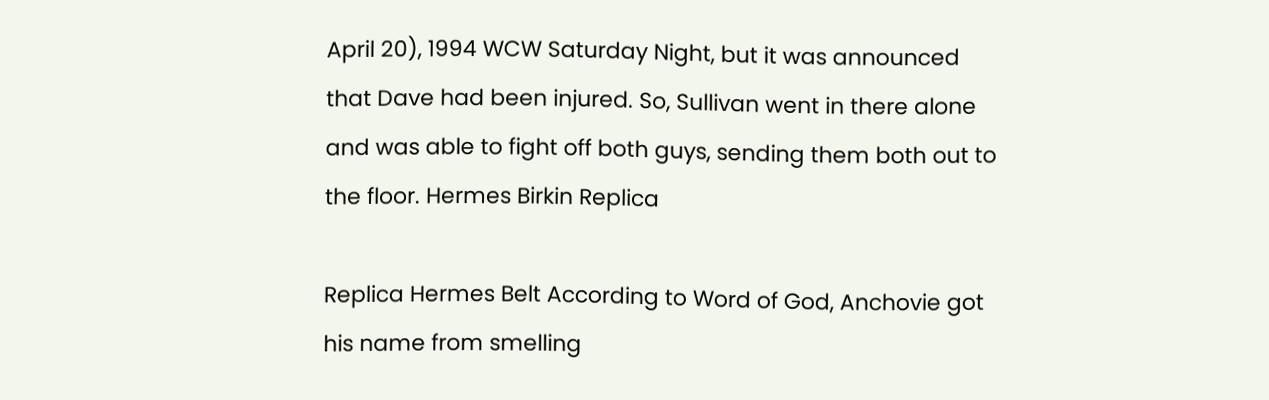April 20), 1994 WCW Saturday Night, but it was announced that Dave had been injured. So, Sullivan went in there alone and was able to fight off both guys, sending them both out to the floor. Hermes Birkin Replica

Replica Hermes Belt According to Word of God, Anchovie got his name from smelling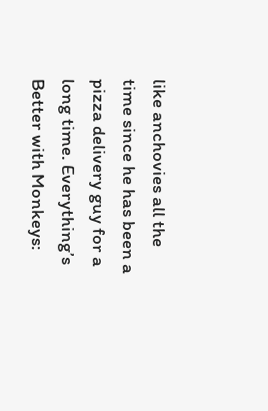like anchovies all the time since he has been a pizza delivery guy for a long time. Everything’s Better with Monkeys: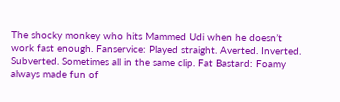The shocky monkey who hits Mammed Udi when he doesn’t work fast enough. Fanservice: Played straight. Averted. Inverted. Subverted. Sometimes all in the same clip. Fat Bastard: Foamy always made fun of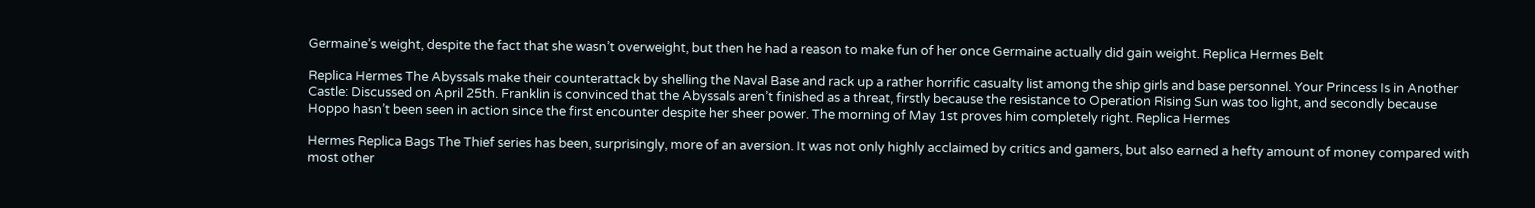Germaine’s weight, despite the fact that she wasn’t overweight, but then he had a reason to make fun of her once Germaine actually did gain weight. Replica Hermes Belt

Replica Hermes The Abyssals make their counterattack by shelling the Naval Base and rack up a rather horrific casualty list among the ship girls and base personnel. Your Princess Is in Another Castle: Discussed on April 25th. Franklin is convinced that the Abyssals aren’t finished as a threat, firstly because the resistance to Operation Rising Sun was too light, and secondly because Hoppo hasn’t been seen in action since the first encounter despite her sheer power. The morning of May 1st proves him completely right. Replica Hermes

Hermes Replica Bags The Thief series has been, surprisingly, more of an aversion. It was not only highly acclaimed by critics and gamers, but also earned a hefty amount of money compared with most other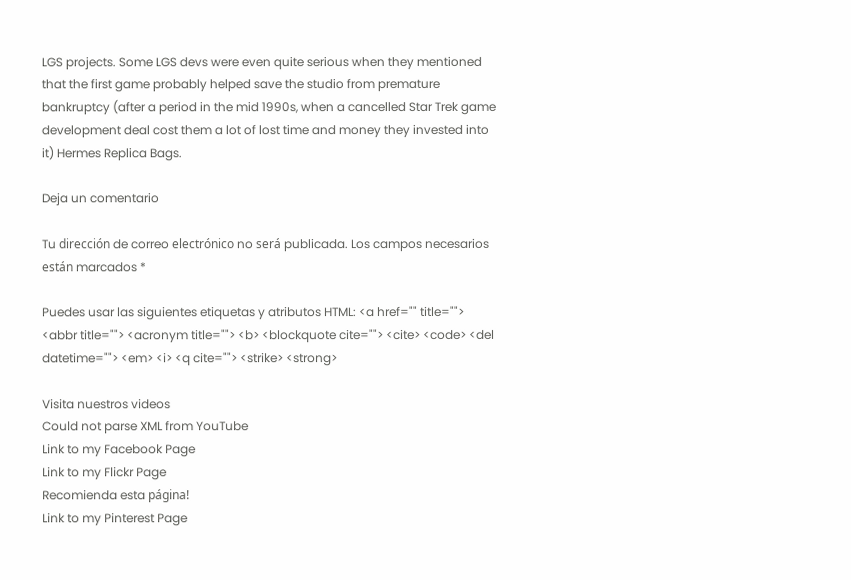LGS projects. Some LGS devs were even quite serious when they mentioned that the first game probably helped save the studio from premature bankruptcy (after a period in the mid 1990s, when a cancelled Star Trek game development deal cost them a lot of lost time and money they invested into it) Hermes Replica Bags.

Deja un comentario

Tu dirección de correo electrónico no será publicada. Los campos necesarios están marcados *

Puedes usar las siguientes etiquetas y atributos HTML: <a href="" title=""> <abbr title=""> <acronym title=""> <b> <blockquote cite=""> <cite> <code> <del datetime=""> <em> <i> <q cite=""> <strike> <strong>

Visita nuestros videos
Could not parse XML from YouTube
Link to my Facebook Page
Link to my Flickr Page
Recomienda esta página!
Link to my Pinterest Page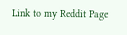Link to my Reddit Page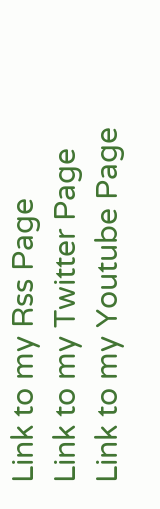Link to my Rss Page
Link to my Twitter Page
Link to my Youtube Page